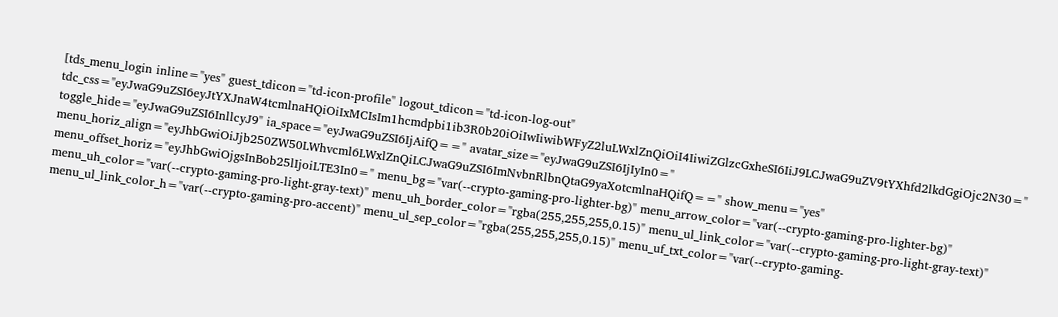[tds_menu_login inline="yes" guest_tdicon="td-icon-profile" logout_tdicon="td-icon-log-out" tdc_css="eyJwaG9uZSI6eyJtYXJnaW4tcmlnaHQiOiIxMCIsIm1hcmdpbi1ib3R0b20iOiIwIiwibWFyZ2luLWxlZnQiOiI4IiwiZGlzcGxheSI6IiJ9LCJwaG9uZV9tYXhfd2lkdGgiOjc2N30=" toggle_hide="eyJwaG9uZSI6InllcyJ9" ia_space="eyJwaG9uZSI6IjAifQ==" avatar_size="eyJwaG9uZSI6IjIyIn0=" menu_horiz_align="eyJhbGwiOiJjb250ZW50LWhvcml6LWxlZnQiLCJwaG9uZSI6ImNvbnRlbnQtaG9yaXotcmlnaHQifQ==" show_menu="yes" menu_offset_horiz="eyJhbGwiOjgsInBob25lIjoiLTE3In0=" menu_bg="var(--crypto-gaming-pro-lighter-bg)" menu_arrow_color="var(--crypto-gaming-pro-lighter-bg)" menu_uh_color="var(--crypto-gaming-pro-light-gray-text)" menu_uh_border_color="rgba(255,255,255,0.15)" menu_ul_link_color="var(--crypto-gaming-pro-light-gray-text)" menu_ul_link_color_h="var(--crypto-gaming-pro-accent)" menu_ul_sep_color="rgba(255,255,255,0.15)" menu_uf_txt_color="var(--crypto-gaming-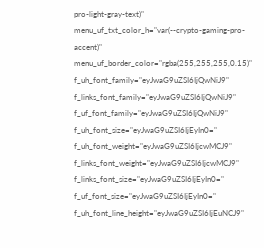pro-light-gray-text)" menu_uf_txt_color_h="var(--crypto-gaming-pro-accent)" menu_uf_border_color="rgba(255,255,255,0.15)" f_uh_font_family="eyJwaG9uZSI6IjQwNiJ9" f_links_font_family="eyJwaG9uZSI6IjQwNiJ9" f_uf_font_family="eyJwaG9uZSI6IjQwNiJ9" f_uh_font_size="eyJwaG9uZSI6IjEyIn0=" f_uh_font_weight="eyJwaG9uZSI6IjcwMCJ9" f_links_font_weight="eyJwaG9uZSI6IjcwMCJ9" f_links_font_size="eyJwaG9uZSI6IjEyIn0=" f_uf_font_size="eyJwaG9uZSI6IjEyIn0=" f_uh_font_line_height="eyJwaG9uZSI6IjEuNCJ9"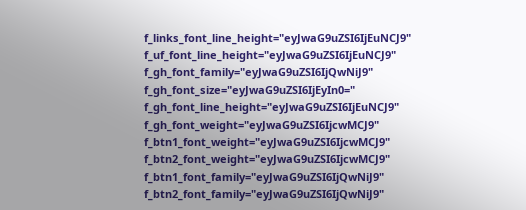f_links_font_line_height="eyJwaG9uZSI6IjEuNCJ9" f_uf_font_line_height="eyJwaG9uZSI6IjEuNCJ9" f_gh_font_family="eyJwaG9uZSI6IjQwNiJ9" f_gh_font_size="eyJwaG9uZSI6IjEyIn0=" f_gh_font_line_height="eyJwaG9uZSI6IjEuNCJ9" f_gh_font_weight="eyJwaG9uZSI6IjcwMCJ9" f_btn1_font_weight="eyJwaG9uZSI6IjcwMCJ9" f_btn2_font_weight="eyJwaG9uZSI6IjcwMCJ9" f_btn1_font_family="eyJwaG9uZSI6IjQwNiJ9" f_btn2_font_family="eyJwaG9uZSI6IjQwNiJ9"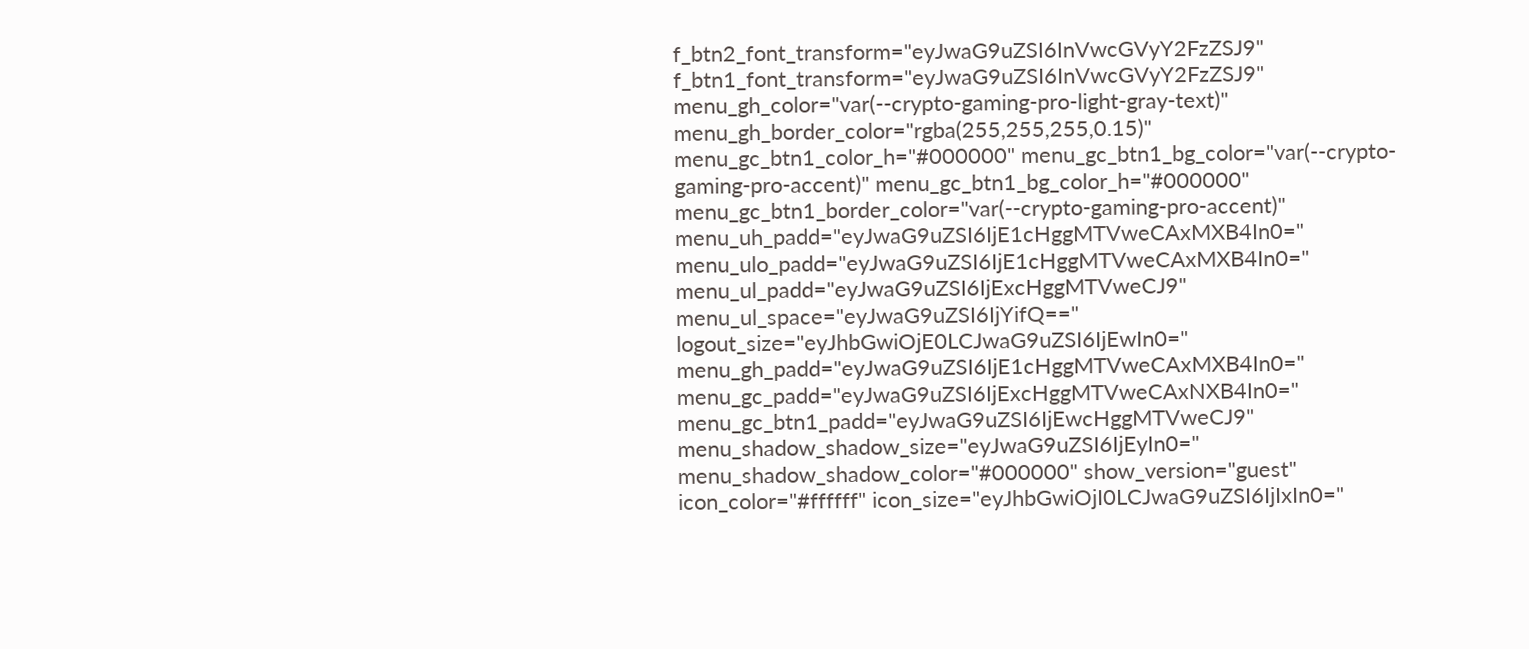f_btn2_font_transform="eyJwaG9uZSI6InVwcGVyY2FzZSJ9" f_btn1_font_transform="eyJwaG9uZSI6InVwcGVyY2FzZSJ9" menu_gh_color="var(--crypto-gaming-pro-light-gray-text)" menu_gh_border_color="rgba(255,255,255,0.15)" menu_gc_btn1_color_h="#000000" menu_gc_btn1_bg_color="var(--crypto-gaming-pro-accent)" menu_gc_btn1_bg_color_h="#000000" menu_gc_btn1_border_color="var(--crypto-gaming-pro-accent)" menu_uh_padd="eyJwaG9uZSI6IjE1cHggMTVweCAxMXB4In0=" menu_ulo_padd="eyJwaG9uZSI6IjE1cHggMTVweCAxMXB4In0=" menu_ul_padd="eyJwaG9uZSI6IjExcHggMTVweCJ9" menu_ul_space="eyJwaG9uZSI6IjYifQ==" logout_size="eyJhbGwiOjE0LCJwaG9uZSI6IjEwIn0=" menu_gh_padd="eyJwaG9uZSI6IjE1cHggMTVweCAxMXB4In0=" menu_gc_padd="eyJwaG9uZSI6IjExcHggMTVweCAxNXB4In0=" menu_gc_btn1_padd="eyJwaG9uZSI6IjEwcHggMTVweCJ9" menu_shadow_shadow_size="eyJwaG9uZSI6IjEyIn0=" menu_shadow_shadow_color="#000000" show_version="guest" icon_color="#ffffff" icon_size="eyJhbGwiOjI0LCJwaG9uZSI6IjIxIn0="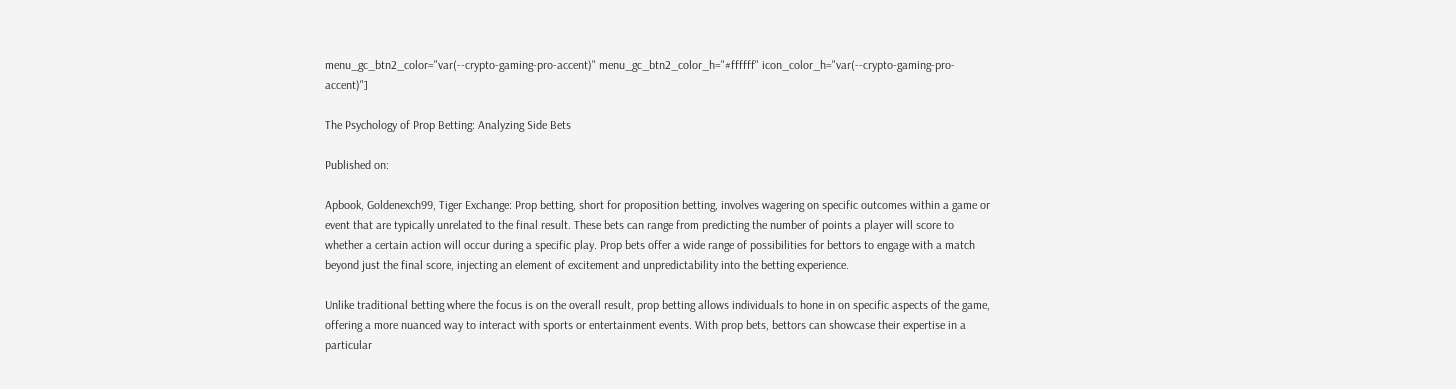menu_gc_btn2_color="var(--crypto-gaming-pro-accent)" menu_gc_btn2_color_h="#ffffff" icon_color_h="var(--crypto-gaming-pro-accent)"]

The Psychology of Prop Betting: Analyzing Side Bets

Published on:

Apbook, Goldenexch99, Tiger Exchange: Prop betting, short for proposition betting, involves wagering on specific outcomes within a game or event that are typically unrelated to the final result. These bets can range from predicting the number of points a player will score to whether a certain action will occur during a specific play. Prop bets offer a wide range of possibilities for bettors to engage with a match beyond just the final score, injecting an element of excitement and unpredictability into the betting experience.

Unlike traditional betting where the focus is on the overall result, prop betting allows individuals to hone in on specific aspects of the game, offering a more nuanced way to interact with sports or entertainment events. With prop bets, bettors can showcase their expertise in a particular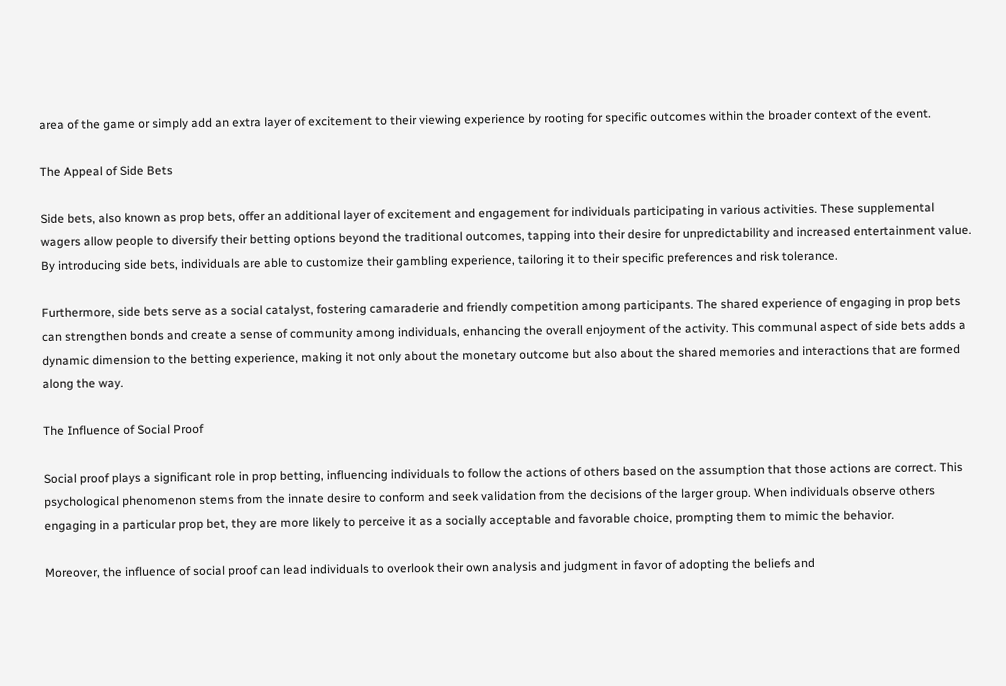area of the game or simply add an extra layer of excitement to their viewing experience by rooting for specific outcomes within the broader context of the event.

The Appeal of Side Bets

Side bets, also known as prop bets, offer an additional layer of excitement and engagement for individuals participating in various activities. These supplemental wagers allow people to diversify their betting options beyond the traditional outcomes, tapping into their desire for unpredictability and increased entertainment value. By introducing side bets, individuals are able to customize their gambling experience, tailoring it to their specific preferences and risk tolerance.

Furthermore, side bets serve as a social catalyst, fostering camaraderie and friendly competition among participants. The shared experience of engaging in prop bets can strengthen bonds and create a sense of community among individuals, enhancing the overall enjoyment of the activity. This communal aspect of side bets adds a dynamic dimension to the betting experience, making it not only about the monetary outcome but also about the shared memories and interactions that are formed along the way.

The Influence of Social Proof

Social proof plays a significant role in prop betting, influencing individuals to follow the actions of others based on the assumption that those actions are correct. This psychological phenomenon stems from the innate desire to conform and seek validation from the decisions of the larger group. When individuals observe others engaging in a particular prop bet, they are more likely to perceive it as a socially acceptable and favorable choice, prompting them to mimic the behavior.

Moreover, the influence of social proof can lead individuals to overlook their own analysis and judgment in favor of adopting the beliefs and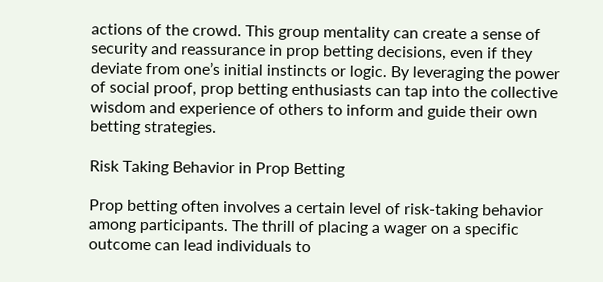actions of the crowd. This group mentality can create a sense of security and reassurance in prop betting decisions, even if they deviate from one’s initial instincts or logic. By leveraging the power of social proof, prop betting enthusiasts can tap into the collective wisdom and experience of others to inform and guide their own betting strategies.

Risk Taking Behavior in Prop Betting

Prop betting often involves a certain level of risk-taking behavior among participants. The thrill of placing a wager on a specific outcome can lead individuals to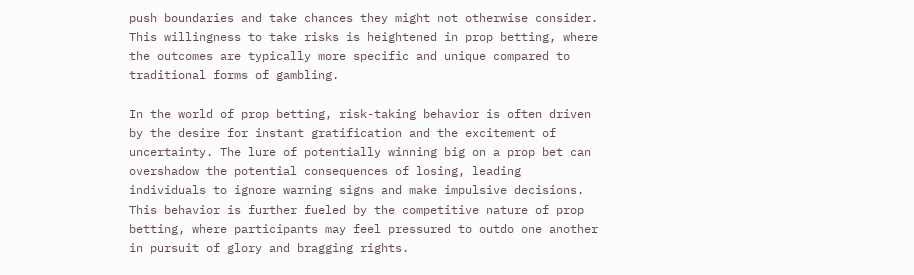push boundaries and take chances they might not otherwise consider. This willingness to take risks is heightened in prop betting, where the outcomes are typically more specific and unique compared to traditional forms of gambling.

In the world of prop betting, risk-taking behavior is often driven by the desire for instant gratification and the excitement of uncertainty. The lure of potentially winning big on a prop bet can overshadow the potential consequences of losing, leading individuals to ignore warning signs and make impulsive decisions. This behavior is further fueled by the competitive nature of prop betting, where participants may feel pressured to outdo one another in pursuit of glory and bragging rights.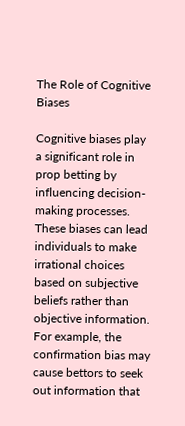The Role of Cognitive Biases

Cognitive biases play a significant role in prop betting by influencing decision-making processes. These biases can lead individuals to make irrational choices based on subjective beliefs rather than objective information. For example, the confirmation bias may cause bettors to seek out information that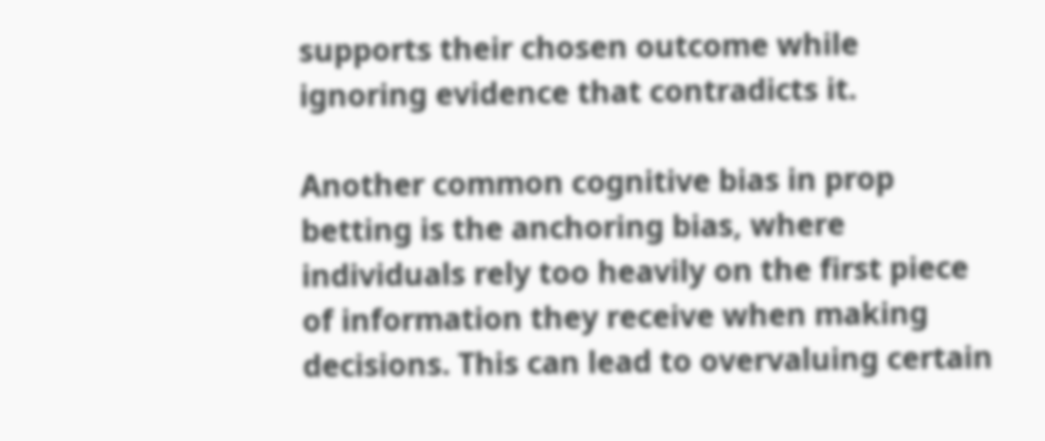supports their chosen outcome while ignoring evidence that contradicts it.

Another common cognitive bias in prop betting is the anchoring bias, where individuals rely too heavily on the first piece of information they receive when making decisions. This can lead to overvaluing certain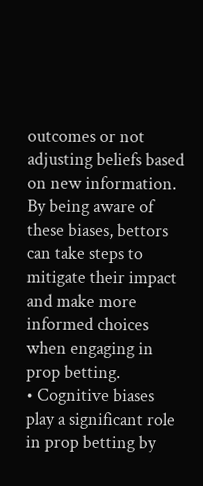outcomes or not adjusting beliefs based on new information. By being aware of these biases, bettors can take steps to mitigate their impact and make more informed choices when engaging in prop betting.
• Cognitive biases play a significant role in prop betting by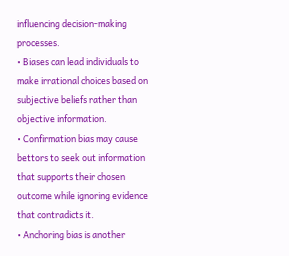influencing decision-making processes.
• Biases can lead individuals to make irrational choices based on subjective beliefs rather than objective information.
• Confirmation bias may cause bettors to seek out information that supports their chosen outcome while ignoring evidence that contradicts it.
• Anchoring bias is another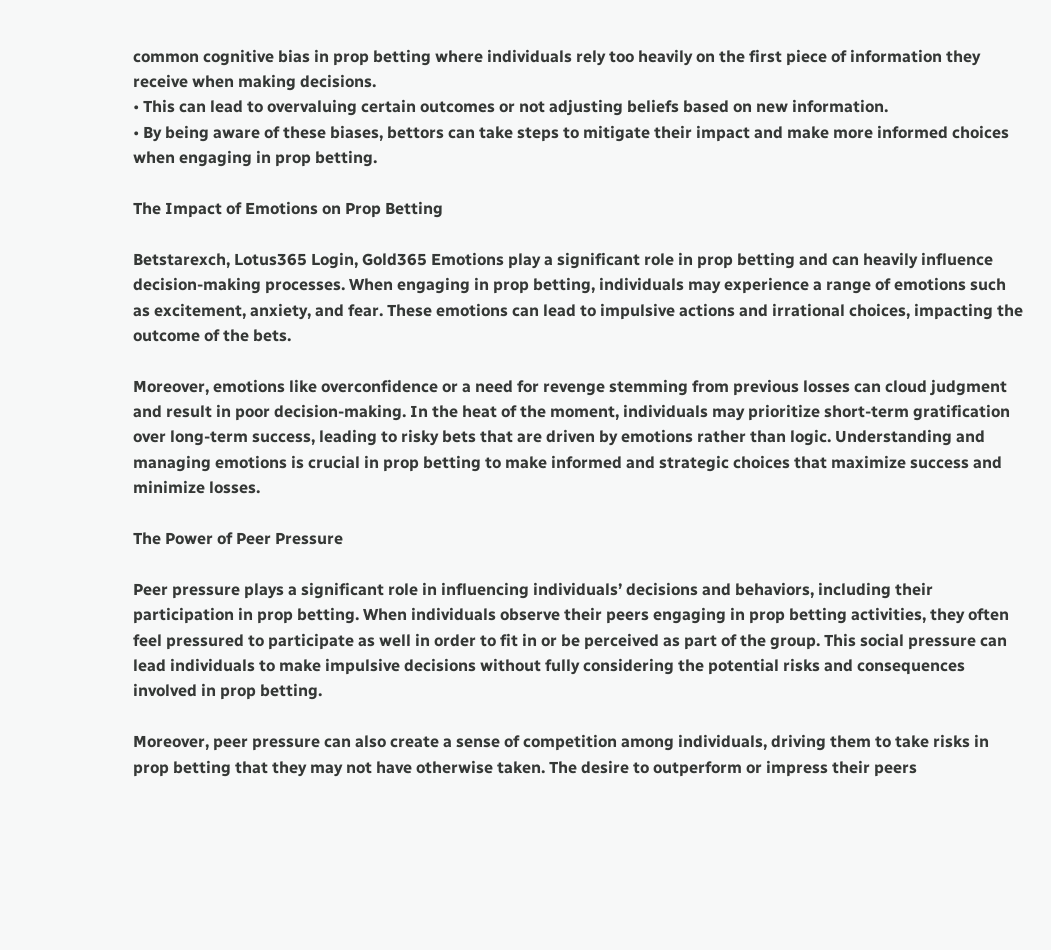common cognitive bias in prop betting where individuals rely too heavily on the first piece of information they receive when making decisions.
• This can lead to overvaluing certain outcomes or not adjusting beliefs based on new information.
• By being aware of these biases, bettors can take steps to mitigate their impact and make more informed choices when engaging in prop betting.

The Impact of Emotions on Prop Betting

Betstarexch, Lotus365 Login, Gold365 Emotions play a significant role in prop betting and can heavily influence decision-making processes. When engaging in prop betting, individuals may experience a range of emotions such as excitement, anxiety, and fear. These emotions can lead to impulsive actions and irrational choices, impacting the outcome of the bets.

Moreover, emotions like overconfidence or a need for revenge stemming from previous losses can cloud judgment and result in poor decision-making. In the heat of the moment, individuals may prioritize short-term gratification over long-term success, leading to risky bets that are driven by emotions rather than logic. Understanding and managing emotions is crucial in prop betting to make informed and strategic choices that maximize success and minimize losses.

The Power of Peer Pressure

Peer pressure plays a significant role in influencing individuals’ decisions and behaviors, including their participation in prop betting. When individuals observe their peers engaging in prop betting activities, they often feel pressured to participate as well in order to fit in or be perceived as part of the group. This social pressure can lead individuals to make impulsive decisions without fully considering the potential risks and consequences involved in prop betting.

Moreover, peer pressure can also create a sense of competition among individuals, driving them to take risks in prop betting that they may not have otherwise taken. The desire to outperform or impress their peers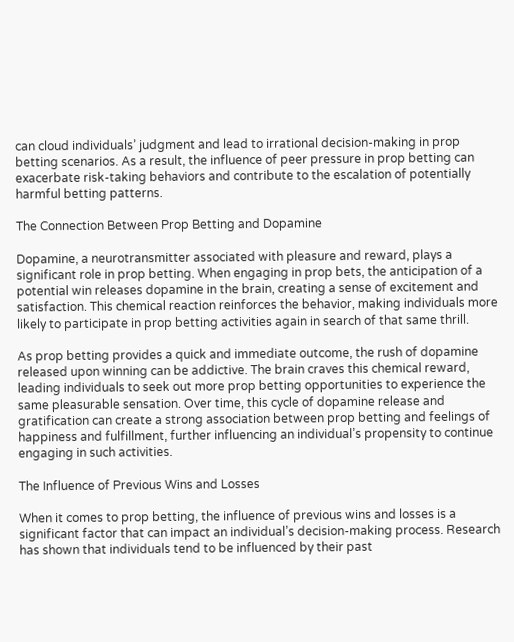can cloud individuals’ judgment and lead to irrational decision-making in prop betting scenarios. As a result, the influence of peer pressure in prop betting can exacerbate risk-taking behaviors and contribute to the escalation of potentially harmful betting patterns.

The Connection Between Prop Betting and Dopamine

Dopamine, a neurotransmitter associated with pleasure and reward, plays a significant role in prop betting. When engaging in prop bets, the anticipation of a potential win releases dopamine in the brain, creating a sense of excitement and satisfaction. This chemical reaction reinforces the behavior, making individuals more likely to participate in prop betting activities again in search of that same thrill.

As prop betting provides a quick and immediate outcome, the rush of dopamine released upon winning can be addictive. The brain craves this chemical reward, leading individuals to seek out more prop betting opportunities to experience the same pleasurable sensation. Over time, this cycle of dopamine release and gratification can create a strong association between prop betting and feelings of happiness and fulfillment, further influencing an individual’s propensity to continue engaging in such activities.

The Influence of Previous Wins and Losses

When it comes to prop betting, the influence of previous wins and losses is a significant factor that can impact an individual’s decision-making process. Research has shown that individuals tend to be influenced by their past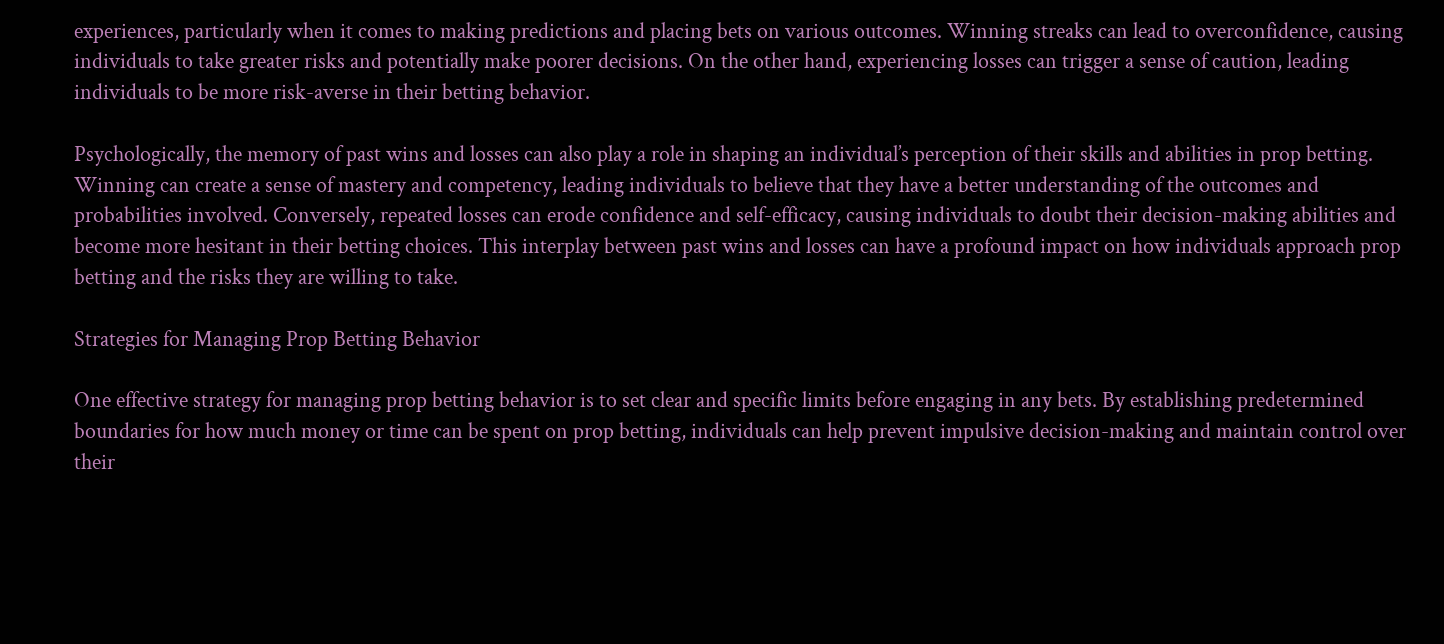experiences, particularly when it comes to making predictions and placing bets on various outcomes. Winning streaks can lead to overconfidence, causing individuals to take greater risks and potentially make poorer decisions. On the other hand, experiencing losses can trigger a sense of caution, leading individuals to be more risk-averse in their betting behavior.

Psychologically, the memory of past wins and losses can also play a role in shaping an individual’s perception of their skills and abilities in prop betting. Winning can create a sense of mastery and competency, leading individuals to believe that they have a better understanding of the outcomes and probabilities involved. Conversely, repeated losses can erode confidence and self-efficacy, causing individuals to doubt their decision-making abilities and become more hesitant in their betting choices. This interplay between past wins and losses can have a profound impact on how individuals approach prop betting and the risks they are willing to take.

Strategies for Managing Prop Betting Behavior

One effective strategy for managing prop betting behavior is to set clear and specific limits before engaging in any bets. By establishing predetermined boundaries for how much money or time can be spent on prop betting, individuals can help prevent impulsive decision-making and maintain control over their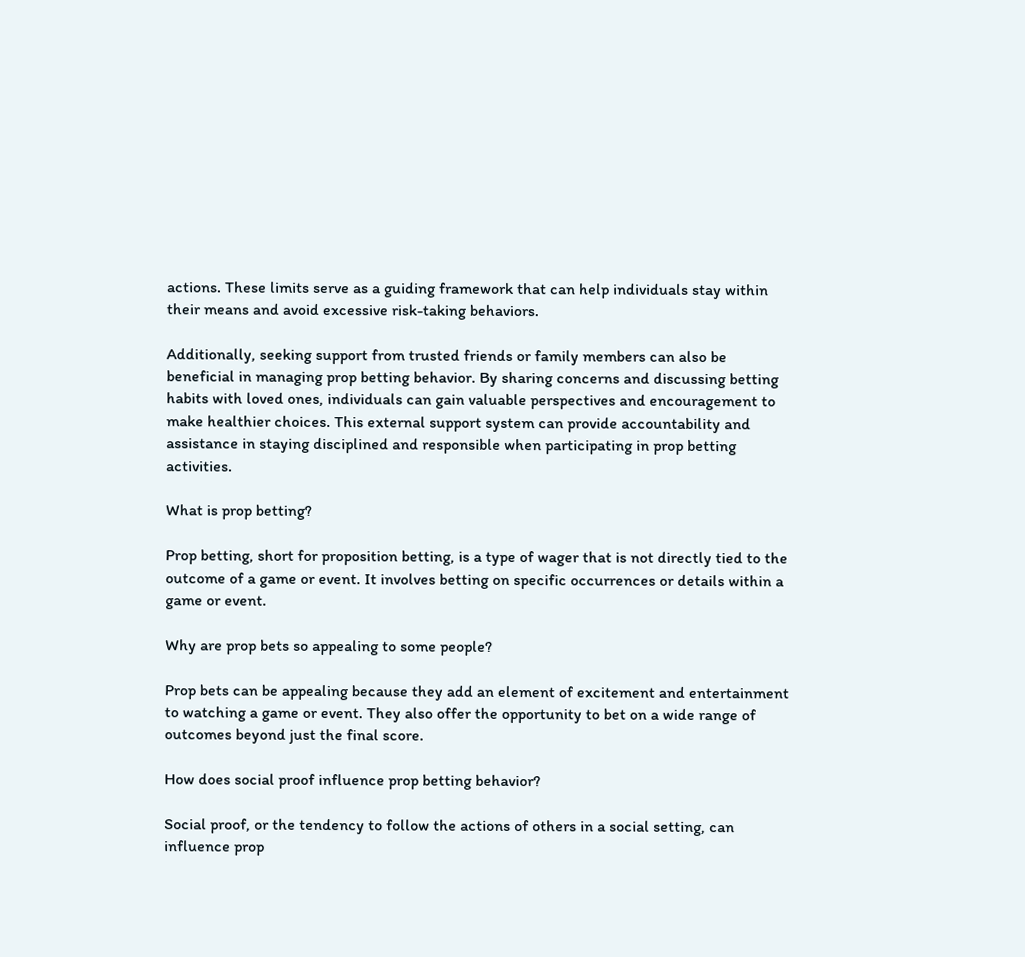actions. These limits serve as a guiding framework that can help individuals stay within their means and avoid excessive risk-taking behaviors.

Additionally, seeking support from trusted friends or family members can also be beneficial in managing prop betting behavior. By sharing concerns and discussing betting habits with loved ones, individuals can gain valuable perspectives and encouragement to make healthier choices. This external support system can provide accountability and assistance in staying disciplined and responsible when participating in prop betting activities.

What is prop betting?

Prop betting, short for proposition betting, is a type of wager that is not directly tied to the outcome of a game or event. It involves betting on specific occurrences or details within a game or event.

Why are prop bets so appealing to some people?

Prop bets can be appealing because they add an element of excitement and entertainment to watching a game or event. They also offer the opportunity to bet on a wide range of outcomes beyond just the final score.

How does social proof influence prop betting behavior?

Social proof, or the tendency to follow the actions of others in a social setting, can influence prop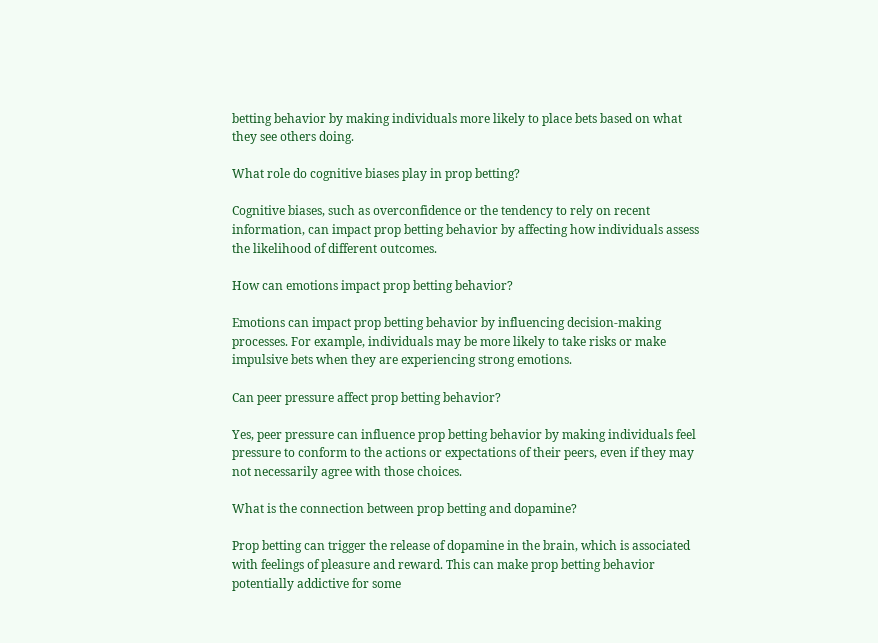betting behavior by making individuals more likely to place bets based on what they see others doing.

What role do cognitive biases play in prop betting?

Cognitive biases, such as overconfidence or the tendency to rely on recent information, can impact prop betting behavior by affecting how individuals assess the likelihood of different outcomes.

How can emotions impact prop betting behavior?

Emotions can impact prop betting behavior by influencing decision-making processes. For example, individuals may be more likely to take risks or make impulsive bets when they are experiencing strong emotions.

Can peer pressure affect prop betting behavior?

Yes, peer pressure can influence prop betting behavior by making individuals feel pressure to conform to the actions or expectations of their peers, even if they may not necessarily agree with those choices.

What is the connection between prop betting and dopamine?

Prop betting can trigger the release of dopamine in the brain, which is associated with feelings of pleasure and reward. This can make prop betting behavior potentially addictive for some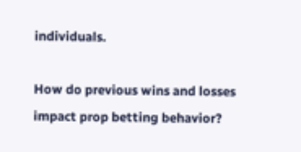individuals.

How do previous wins and losses impact prop betting behavior?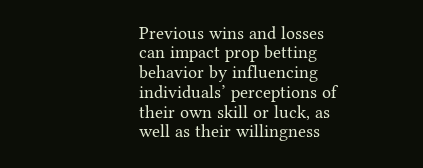Previous wins and losses can impact prop betting behavior by influencing individuals’ perceptions of their own skill or luck, as well as their willingness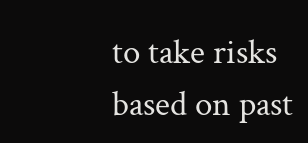to take risks based on past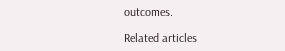outcomes.

Related articles